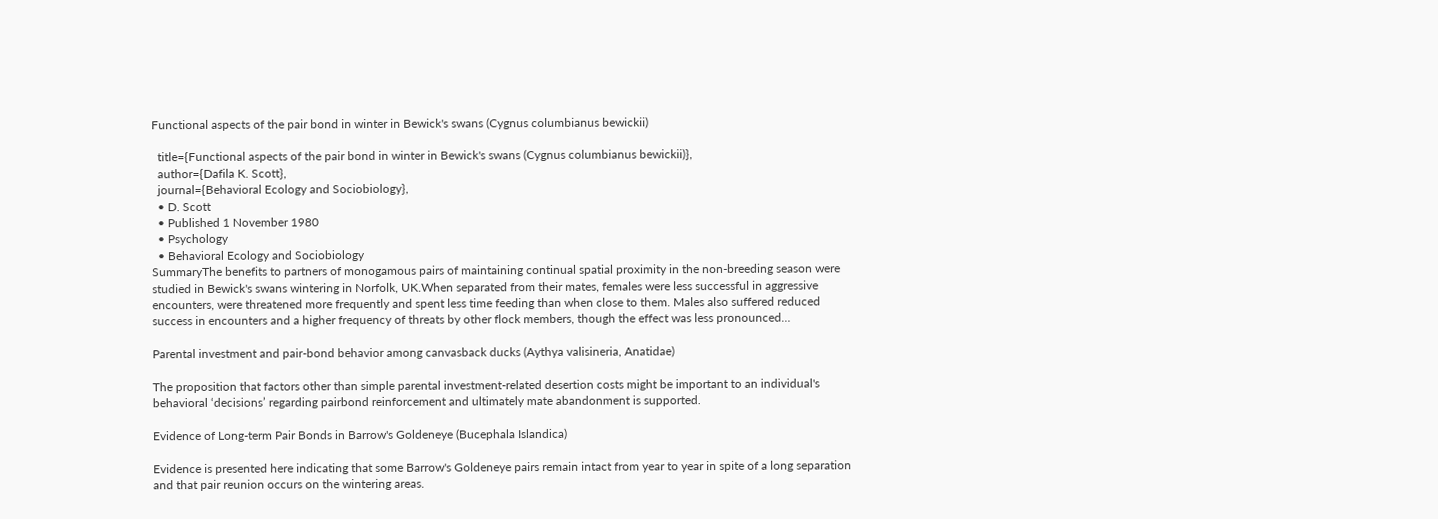Functional aspects of the pair bond in winter in Bewick's swans (Cygnus columbianus bewickii)

  title={Functional aspects of the pair bond in winter in Bewick's swans (Cygnus columbianus bewickii)},
  author={Dafila K. Scott},
  journal={Behavioral Ecology and Sociobiology},
  • D. Scott
  • Published 1 November 1980
  • Psychology
  • Behavioral Ecology and Sociobiology
SummaryThe benefits to partners of monogamous pairs of maintaining continual spatial proximity in the non-breeding season were studied in Bewick's swans wintering in Norfolk, UK.When separated from their mates, females were less successful in aggressive encounters, were threatened more frequently and spent less time feeding than when close to them. Males also suffered reduced success in encounters and a higher frequency of threats by other flock members, though the effect was less pronounced…

Parental investment and pair-bond behavior among canvasback ducks (Aythya valisineria, Anatidae)

The proposition that factors other than simple parental investment-related desertion costs might be important to an individual's behavioral ‘decisions’ regarding pairbond reinforcement and ultimately mate abandonment is supported.

Evidence of Long-term Pair Bonds in Barrow's Goldeneye (Bucephala Islandica)

Evidence is presented here indicating that some Barrow's Goldeneye pairs remain intact from year to year in spite of a long separation and that pair reunion occurs on the wintering areas.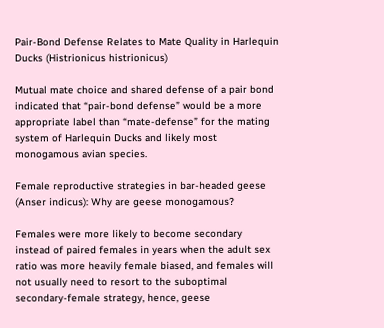Pair-Bond Defense Relates to Mate Quality in Harlequin Ducks (Histrionicus histrionicus)

Mutual mate choice and shared defense of a pair bond indicated that “pair-bond defense” would be a more appropriate label than “mate-defense” for the mating system of Harlequin Ducks and likely most monogamous avian species.

Female reproductive strategies in bar-headed geese (Anser indicus): Why are geese monogamous?

Females were more likely to become secondary instead of paired females in years when the adult sex ratio was more heavily female biased, and females will not usually need to resort to the suboptimal secondary-female strategy, hence, geese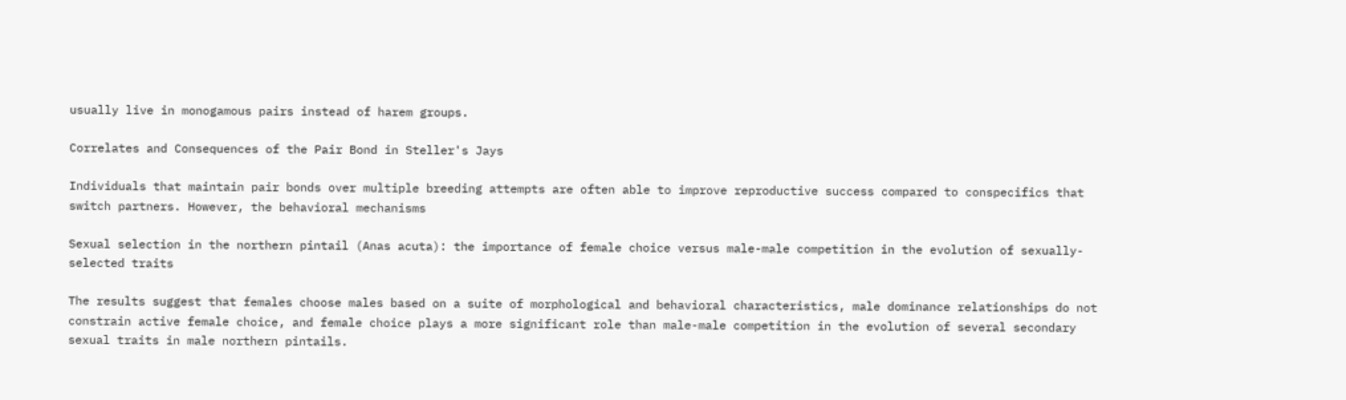usually live in monogamous pairs instead of harem groups.

Correlates and Consequences of the Pair Bond in Steller's Jays

Individuals that maintain pair bonds over multiple breeding attempts are often able to improve reproductive success compared to conspecifics that switch partners. However, the behavioral mechanisms

Sexual selection in the northern pintail (Anas acuta): the importance of female choice versus male-male competition in the evolution of sexually-selected traits

The results suggest that females choose males based on a suite of morphological and behavioral characteristics, male dominance relationships do not constrain active female choice, and female choice plays a more significant role than male-male competition in the evolution of several secondary sexual traits in male northern pintails.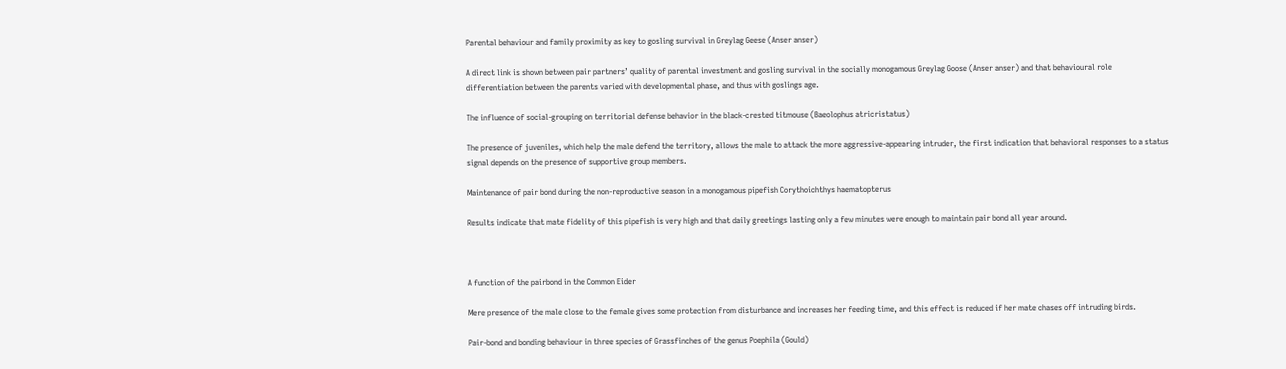Parental behaviour and family proximity as key to gosling survival in Greylag Geese (Anser anser)

A direct link is shown between pair partners’ quality of parental investment and gosling survival in the socially monogamous Greylag Goose (Anser anser) and that behavioural role differentiation between the parents varied with developmental phase, and thus with goslings age.

The influence of social-grouping on territorial defense behavior in the black-crested titmouse (Baeolophus atricristatus)

The presence of juveniles, which help the male defend the territory, allows the male to attack the more aggressive-appearing intruder, the first indication that behavioral responses to a status signal depends on the presence of supportive group members.

Maintenance of pair bond during the non-reproductive season in a monogamous pipefish Corythoichthys haematopterus

Results indicate that mate fidelity of this pipefish is very high and that daily greetings lasting only a few minutes were enough to maintain pair bond all year around.



A function of the pairbond in the Common Eider

Mere presence of the male close to the female gives some protection from disturbance and increases her feeding time, and this effect is reduced if her mate chases off intruding birds.

Pair-bond and bonding behaviour in three species of Grassfinches of the genus Poephila (Gould)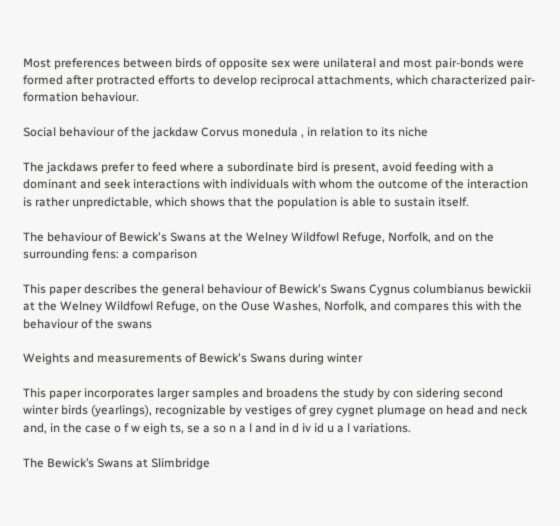Most preferences between birds of opposite sex were unilateral and most pair-bonds were formed after protracted efforts to develop reciprocal attachments, which characterized pair-formation behaviour.

Social behaviour of the jackdaw Corvus monedula , in relation to its niche

The jackdaws prefer to feed where a subordinate bird is present, avoid feeding with a dominant and seek interactions with individuals with whom the outcome of the interaction is rather unpredictable, which shows that the population is able to sustain itself.

The behaviour of Bewick's Swans at the Welney Wildfowl Refuge, Norfolk, and on the surrounding fens: a comparison

This paper describes the general behaviour of Bewick's Swans Cygnus columbianus bewickii at the Welney Wildfowl Refuge, on the Ouse Washes, Norfolk, and compares this with the behaviour of the swans

Weights and measurements of Bewick's Swans during winter

This paper incorporates larger samples and broadens the study by con sidering second winter birds (yearlings), recognizable by vestiges of grey cygnet plumage on head and neck and, in the case o f w eigh ts, se a so n a l and in d iv id u a l variations.

The Bewick’s Swans at Slimbridge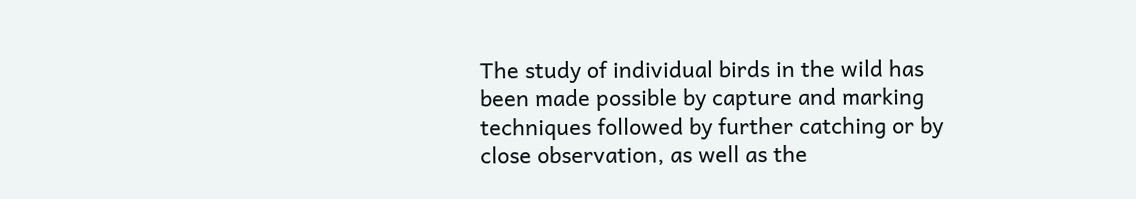The study of individual birds in the wild has been made possible by capture and marking techniques followed by further catching or by close observation, as well as the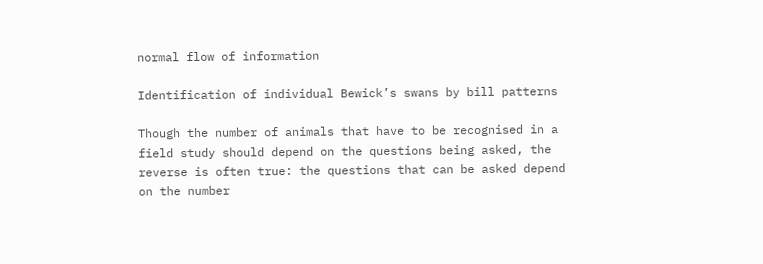normal flow of information

Identification of individual Bewick’s swans by bill patterns

Though the number of animals that have to be recognised in a field study should depend on the questions being asked, the reverse is often true: the questions that can be asked depend on the number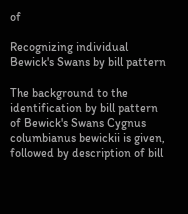of

Recognizing individual Bewick's Swans by bill pattern

The background to the identification by bill pattern of Bewick's Swans Cygnus columbianus bewickii is given, followed by description of bill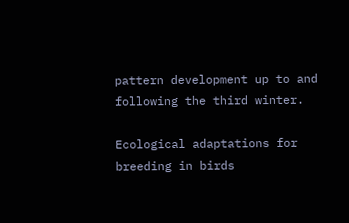pattern development up to and following the third winter.

Ecological adaptations for breeding in birds